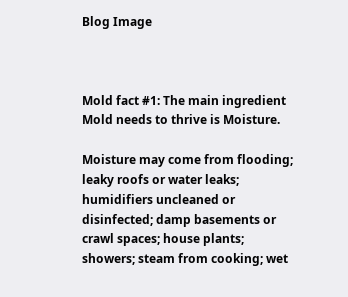Blog Image



Mold fact #1: The main ingredient Mold needs to thrive is Moisture.

Moisture may come from flooding; leaky roofs or water leaks; humidifiers uncleaned or disinfected; damp basements or crawl spaces; house plants; showers; steam from cooking; wet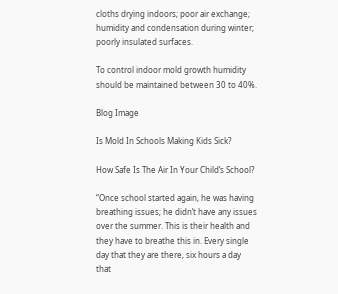cloths drying indoors; poor air exchange; humidity and condensation during winter; poorly insulated surfaces.

To control indoor mold growth humidity should be maintained between 30 to 40%.

Blog Image

Is Mold In Schools Making Kids Sick?

How Safe Is The Air In Your Child’s School?

“Once school started again, he was having breathing issues; he didn’t have any issues over the summer. This is their health and they have to breathe this in. Every single day that they are there, six hours a day that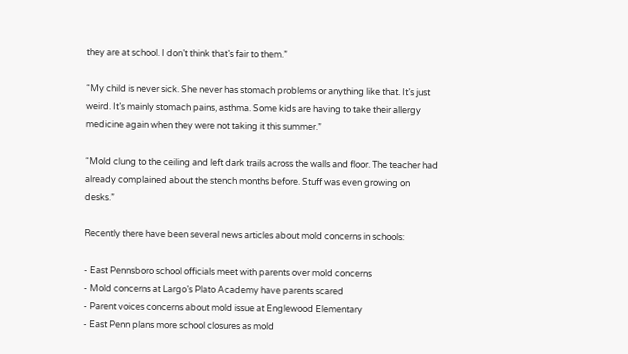they are at school. I don’t think that’s fair to them.”

“My child is never sick. She never has stomach problems or anything like that. It’s just weird. It’s mainly stomach pains, asthma. Some kids are having to take their allergy medicine again when they were not taking it this summer.”

“Mold clung to the ceiling and left dark trails across the walls and floor. The teacher had already complained about the stench months before. Stuff was even growing on desks.”

Recently there have been several news articles about mold concerns in schools:

- East Pennsboro school officials meet with parents over mold concerns
- Mold concerns at Largo’s Plato Academy have parents scared
- Parent voices concerns about mold issue at Englewood Elementary
- East Penn plans more school closures as mold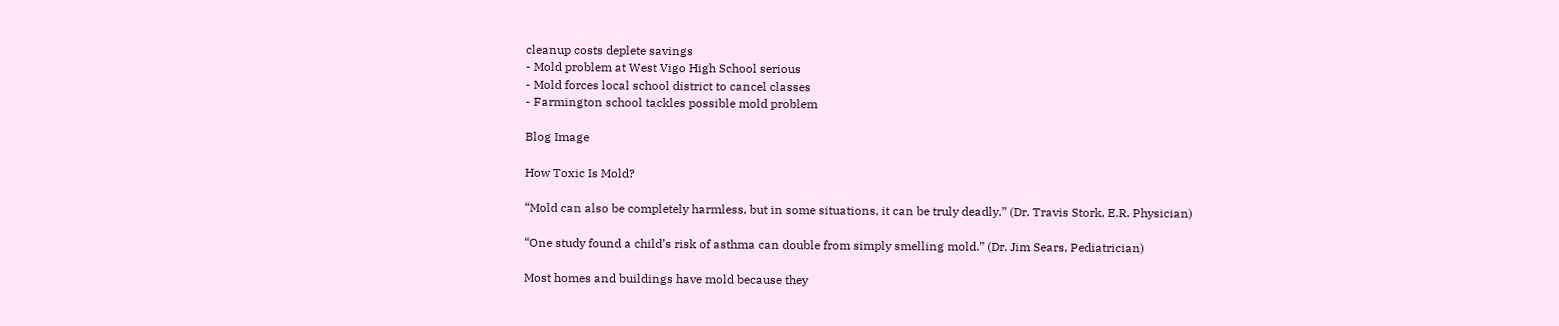cleanup costs deplete savings
- Mold problem at West Vigo High School serious
- Mold forces local school district to cancel classes
- Farmington school tackles possible mold problem

Blog Image

How Toxic Is Mold?

“Mold can also be completely harmless, but in some situations, it can be truly deadly.” (Dr. Travis Stork, E.R. Physician)

“One study found a child’s risk of asthma can double from simply smelling mold.” (Dr. Jim Sears, Pediatrician)

Most homes and buildings have mold because they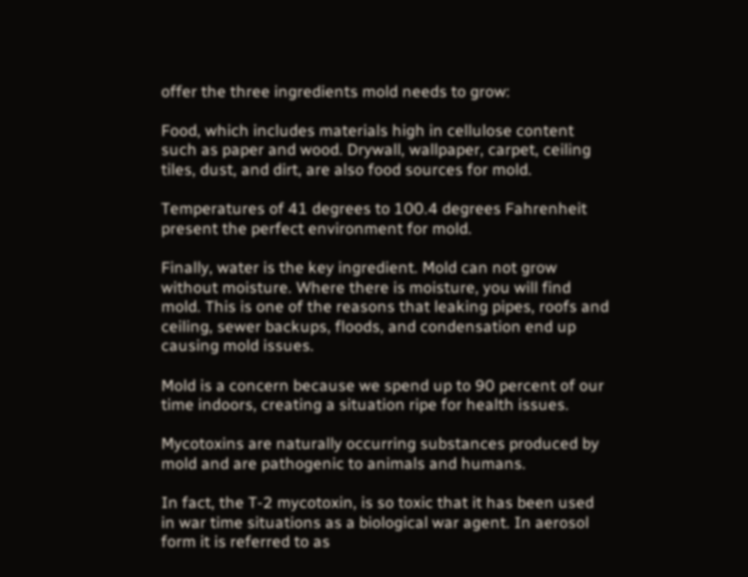offer the three ingredients mold needs to grow:

Food, which includes materials high in cellulose content such as paper and wood. Drywall, wallpaper, carpet, ceiling tiles, dust, and dirt, are also food sources for mold.

Temperatures of 41 degrees to 100.4 degrees Fahrenheit present the perfect environment for mold.

Finally, water is the key ingredient. Mold can not grow without moisture. Where there is moisture, you will find mold. This is one of the reasons that leaking pipes, roofs and ceiling, sewer backups, floods, and condensation end up causing mold issues.

Mold is a concern because we spend up to 90 percent of our time indoors, creating a situation ripe for health issues.

Mycotoxins are naturally occurring substances produced by mold and are pathogenic to animals and humans.

In fact, the T-2 mycotoxin, is so toxic that it has been used in war time situations as a biological war agent. In aerosol form it is referred to as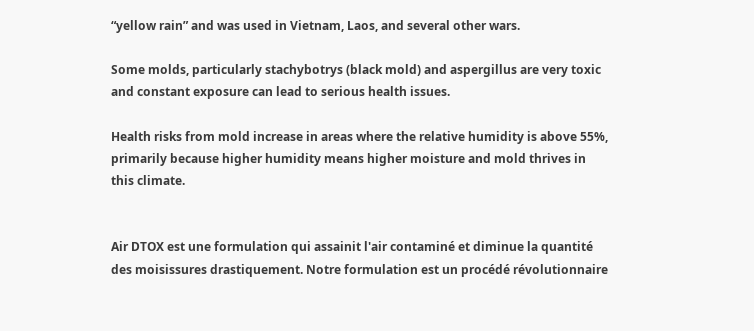“yellow rain” and was used in Vietnam, Laos, and several other wars.

Some molds, particularly stachybotrys (black mold) and aspergillus are very toxic and constant exposure can lead to serious health issues.

Health risks from mold increase in areas where the relative humidity is above 55%, primarily because higher humidity means higher moisture and mold thrives in this climate.


Air DTOX est une formulation qui assainit l'air contaminé et diminue la quantité des moisissures drastiquement. Notre formulation est un procédé révolutionnaire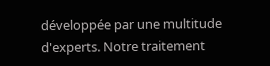développée par une multitude d'experts. Notre traitement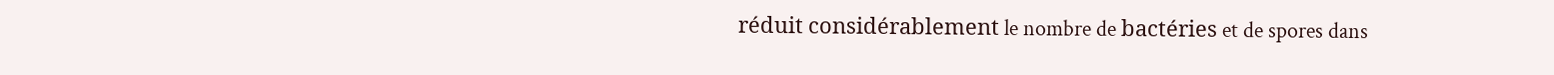réduit considérablement le nombre de bactéries et de spores dans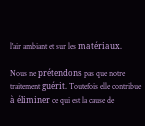l'air ambiant et sur les matériaux.

Nous ne prétendons pas que notre traitement guérit. Toutefois elle contribue à éliminer ce qui est la cause de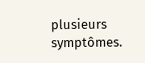plusieurs symptômes.